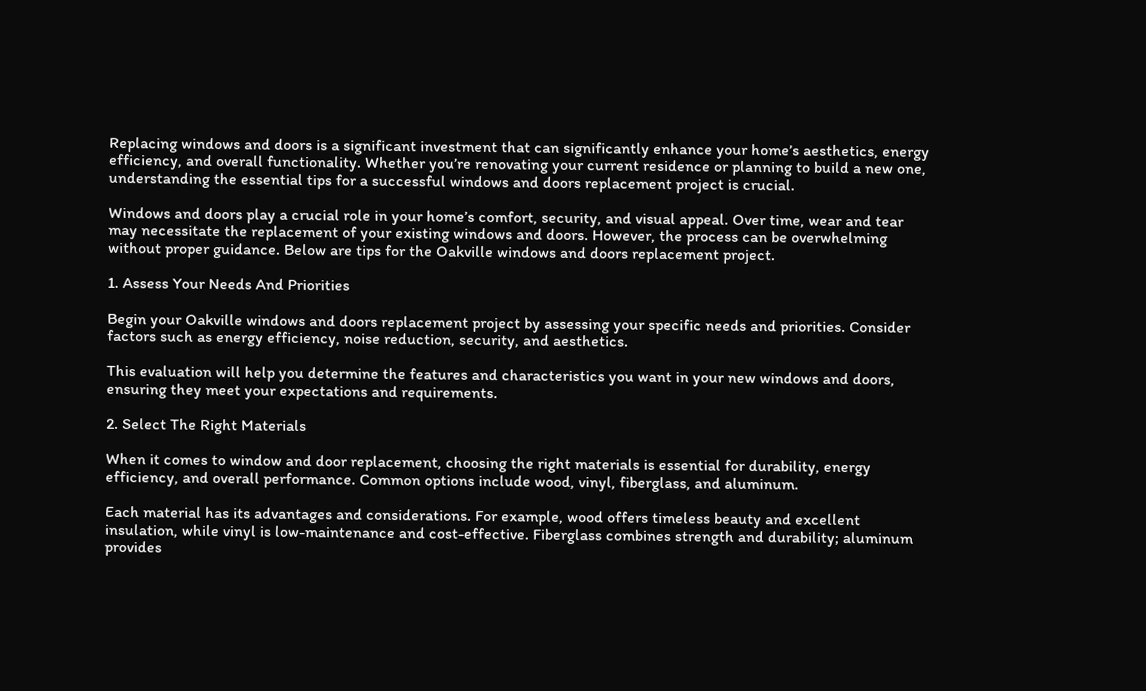Replacing windows and doors is a significant investment that can significantly enhance your home’s aesthetics, energy efficiency, and overall functionality. Whether you’re renovating your current residence or planning to build a new one, understanding the essential tips for a successful windows and doors replacement project is crucial.

Windows and doors play a crucial role in your home’s comfort, security, and visual appeal. Over time, wear and tear may necessitate the replacement of your existing windows and doors. However, the process can be overwhelming without proper guidance. Below are tips for the Oakville windows and doors replacement project.

1. Assess Your Needs And Priorities

Begin your Oakville windows and doors replacement project by assessing your specific needs and priorities. Consider factors such as energy efficiency, noise reduction, security, and aesthetics.

This evaluation will help you determine the features and characteristics you want in your new windows and doors, ensuring they meet your expectations and requirements.

2. Select The Right Materials

When it comes to window and door replacement, choosing the right materials is essential for durability, energy efficiency, and overall performance. Common options include wood, vinyl, fiberglass, and aluminum.

Each material has its advantages and considerations. For example, wood offers timeless beauty and excellent insulation, while vinyl is low-maintenance and cost-effective. Fiberglass combines strength and durability; aluminum provides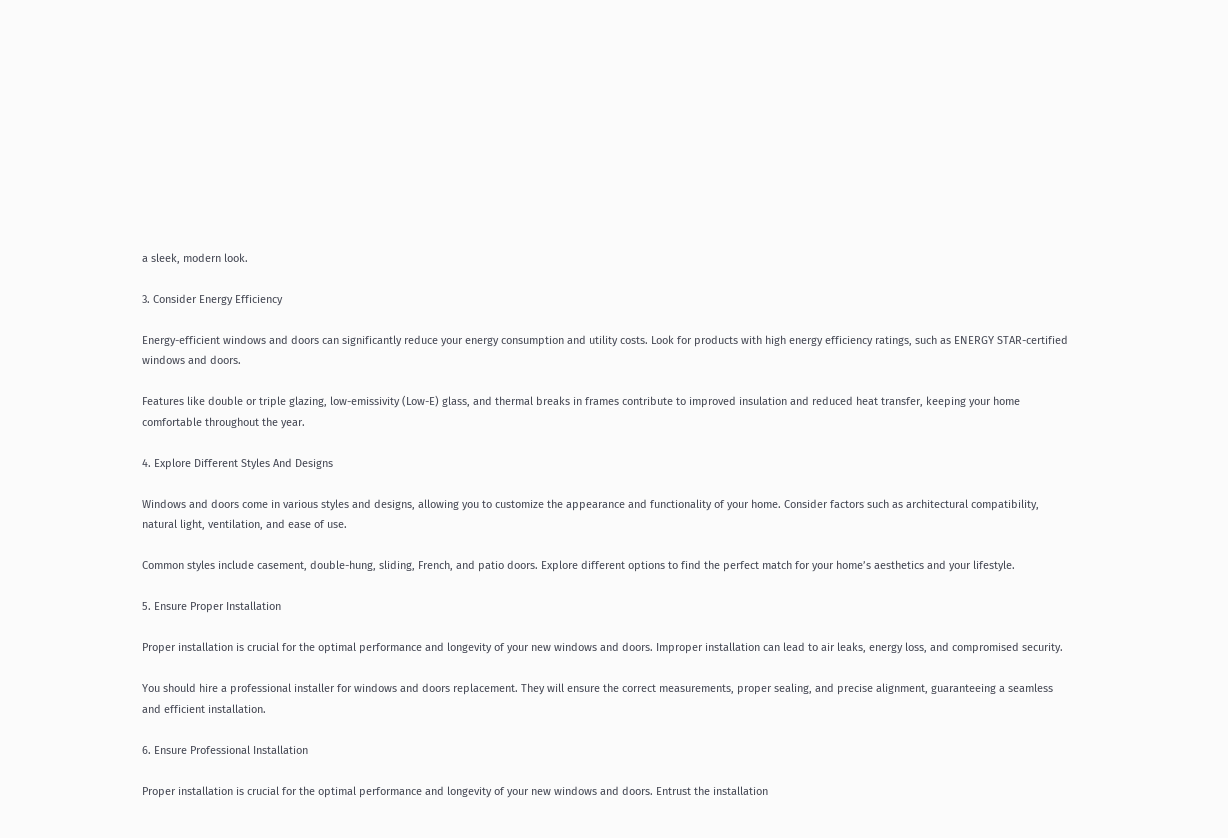a sleek, modern look.

3. Consider Energy Efficiency

Energy-efficient windows and doors can significantly reduce your energy consumption and utility costs. Look for products with high energy efficiency ratings, such as ENERGY STAR-certified windows and doors.

Features like double or triple glazing, low-emissivity (Low-E) glass, and thermal breaks in frames contribute to improved insulation and reduced heat transfer, keeping your home comfortable throughout the year.

4. Explore Different Styles And Designs

Windows and doors come in various styles and designs, allowing you to customize the appearance and functionality of your home. Consider factors such as architectural compatibility, natural light, ventilation, and ease of use.

Common styles include casement, double-hung, sliding, French, and patio doors. Explore different options to find the perfect match for your home’s aesthetics and your lifestyle.

5. Ensure Proper Installation

Proper installation is crucial for the optimal performance and longevity of your new windows and doors. Improper installation can lead to air leaks, energy loss, and compromised security.

You should hire a professional installer for windows and doors replacement. They will ensure the correct measurements, proper sealing, and precise alignment, guaranteeing a seamless and efficient installation.

6. Ensure Professional Installation

Proper installation is crucial for the optimal performance and longevity of your new windows and doors. Entrust the installation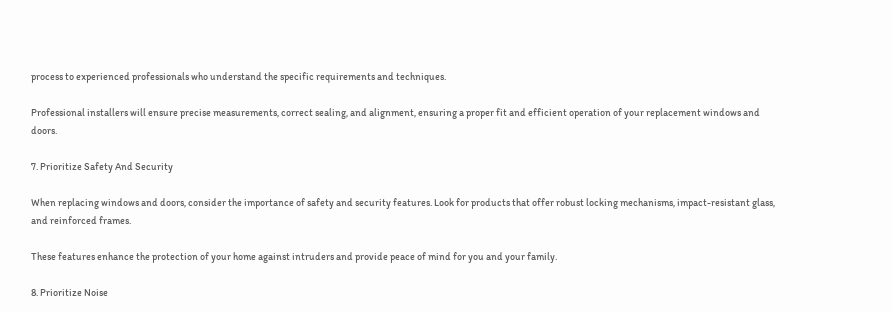process to experienced professionals who understand the specific requirements and techniques.

Professional installers will ensure precise measurements, correct sealing, and alignment, ensuring a proper fit and efficient operation of your replacement windows and doors.

7. Prioritize Safety And Security

When replacing windows and doors, consider the importance of safety and security features. Look for products that offer robust locking mechanisms, impact-resistant glass, and reinforced frames.

These features enhance the protection of your home against intruders and provide peace of mind for you and your family.

8. Prioritize Noise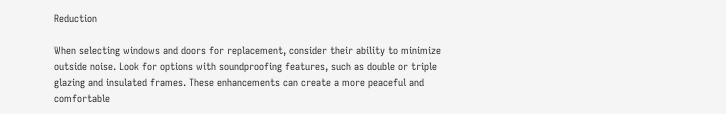Reduction

When selecting windows and doors for replacement, consider their ability to minimize outside noise. Look for options with soundproofing features, such as double or triple glazing and insulated frames. These enhancements can create a more peaceful and comfortable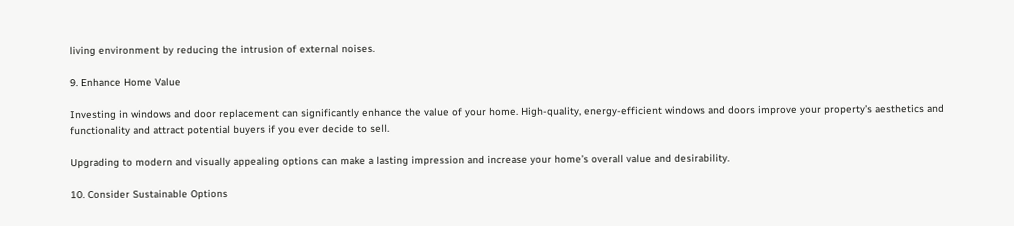living environment by reducing the intrusion of external noises.

9. Enhance Home Value

Investing in windows and door replacement can significantly enhance the value of your home. High-quality, energy-efficient windows and doors improve your property’s aesthetics and functionality and attract potential buyers if you ever decide to sell.

Upgrading to modern and visually appealing options can make a lasting impression and increase your home’s overall value and desirability.

10. Consider Sustainable Options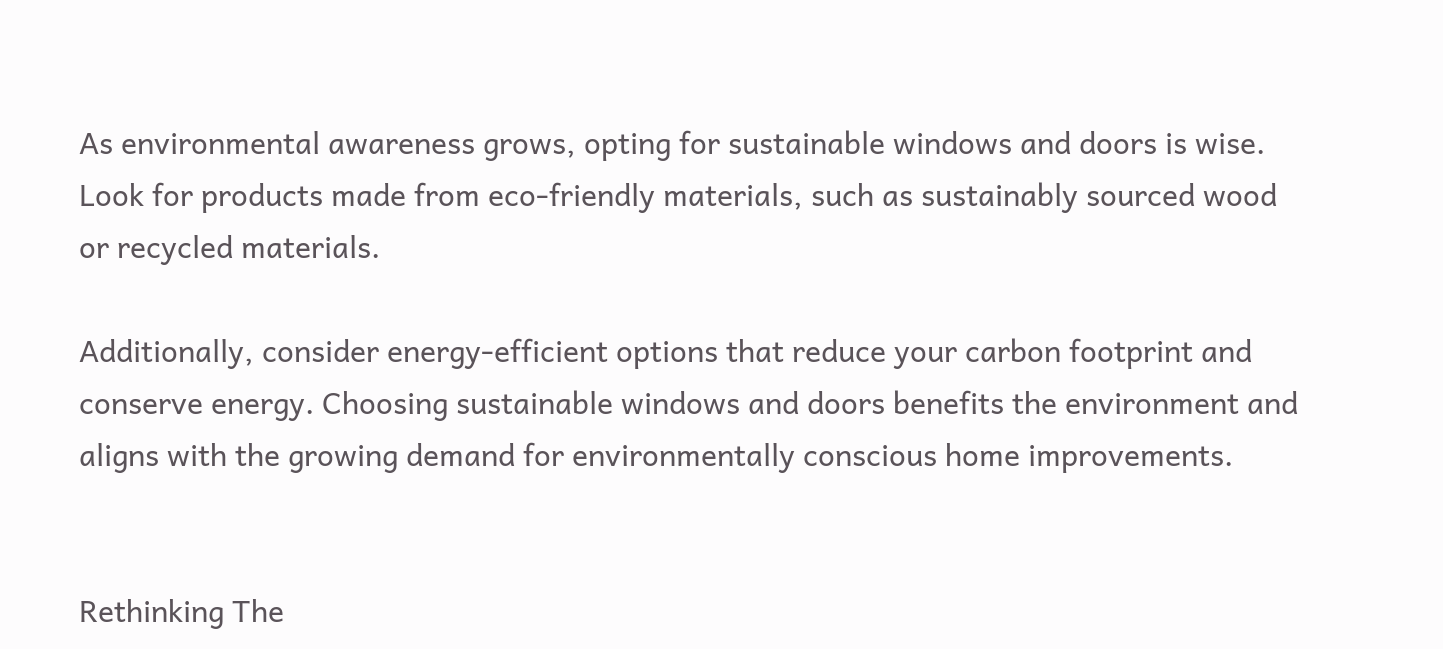As environmental awareness grows, opting for sustainable windows and doors is wise. Look for products made from eco-friendly materials, such as sustainably sourced wood or recycled materials.

Additionally, consider energy-efficient options that reduce your carbon footprint and conserve energy. Choosing sustainable windows and doors benefits the environment and aligns with the growing demand for environmentally conscious home improvements.


Rethinking The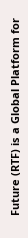Future (RTF) is a Global Platform for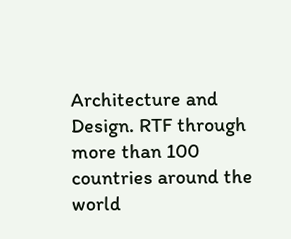Architecture and Design. RTF through more than 100 countries around the world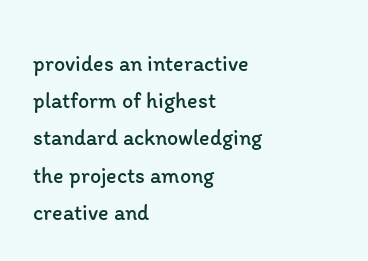provides an interactive platform of highest standard acknowledging the projects among creative and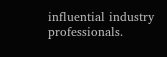influential industry professionals.